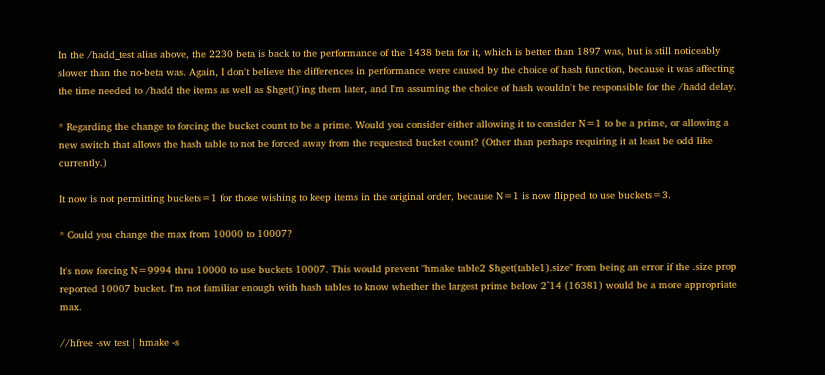In the /hadd_test alias above, the 2230 beta is back to the performance of the 1438 beta for it, which is better than 1897 was, but is still noticeably slower than the no-beta was. Again, I don't believe the differences in performance were caused by the choice of hash function, because it was affecting the time needed to /hadd the items as well as $hget()'ing them later, and I'm assuming the choice of hash wouldn't be responsible for the /hadd delay.

* Regarding the change to forcing the bucket count to be a prime. Would you consider either allowing it to consider N=1 to be a prime, or allowing a new switch that allows the hash table to not be forced away from the requested bucket count? (Other than perhaps requiring it at least be odd like currently.)

It now is not permitting buckets=1 for those wishing to keep items in the original order, because N=1 is now flipped to use buckets=3.

* Could you change the max from 10000 to 10007?

It's now forcing N=9994 thru 10000 to use buckets 10007. This would prevent "hmake table2 $hget(table1).size" from being an error if the .size prop reported 10007 bucket. I'm not familiar enough with hash tables to know whether the largest prime below 2^14 (16381) would be a more appropriate max.

//hfree -sw test | hmake -s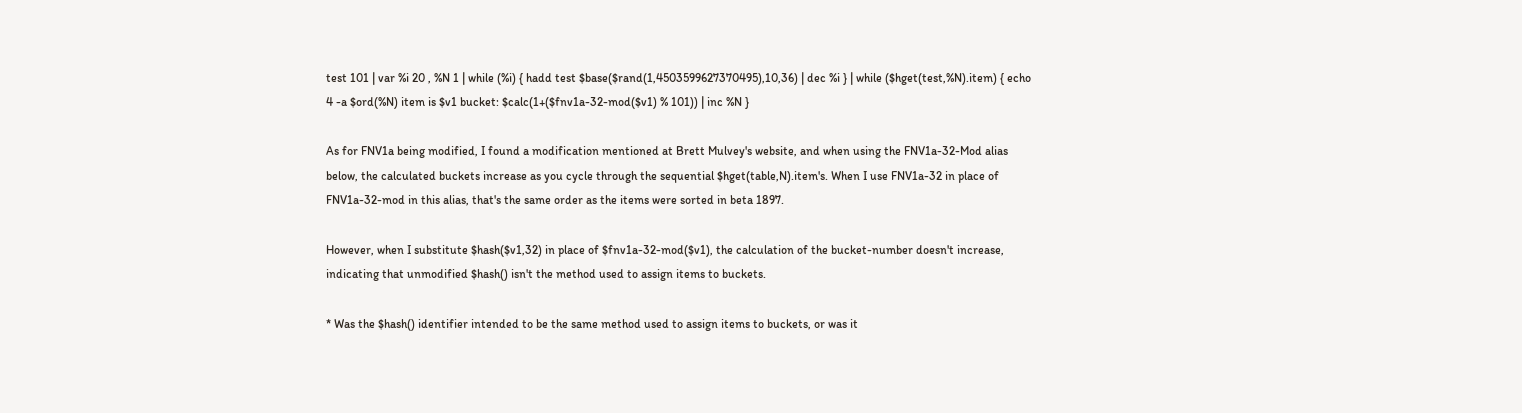test 101 | var %i 20 , %N 1 | while (%i) { hadd test $base($rand(1,4503599627370495),10,36) | dec %i } | while ($hget(test,%N).item) { echo 4 -a $ord(%N) item is $v1 bucket: $calc(1+($fnv1a-32-mod($v1) % 101)) | inc %N }

As for FNV1a being modified, I found a modification mentioned at Brett Mulvey's website, and when using the FNV1a-32-Mod alias below, the calculated buckets increase as you cycle through the sequential $hget(table,N).item's. When I use FNV1a-32 in place of FNV1a-32-mod in this alias, that's the same order as the items were sorted in beta 1897.

However, when I substitute $hash($v1,32) in place of $fnv1a-32-mod($v1), the calculation of the bucket-number doesn't increase, indicating that unmodified $hash() isn't the method used to assign items to buckets.

* Was the $hash() identifier intended to be the same method used to assign items to buckets, or was it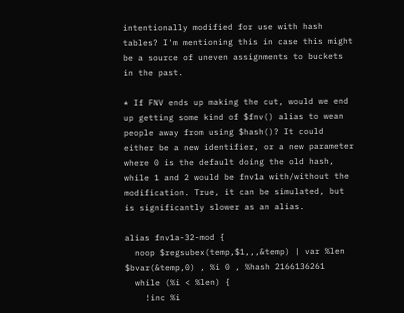intentionally modified for use with hash tables? I'm mentioning this in case this might be a source of uneven assignments to buckets in the past.

* If FNV ends up making the cut, would we end up getting some kind of $fnv() alias to wean people away from using $hash()? It could either be a new identifier, or a new parameter where 0 is the default doing the old hash, while 1 and 2 would be fnv1a with/without the modification. True, it can be simulated, but is significantly slower as an alias.

alias fnv1a-32-mod {
  noop $regsubex(temp,$1,,,&temp) | var %len $bvar(&temp,0) , %i 0 , %hash 2166136261
  while (%i < %len) {
    !inc %i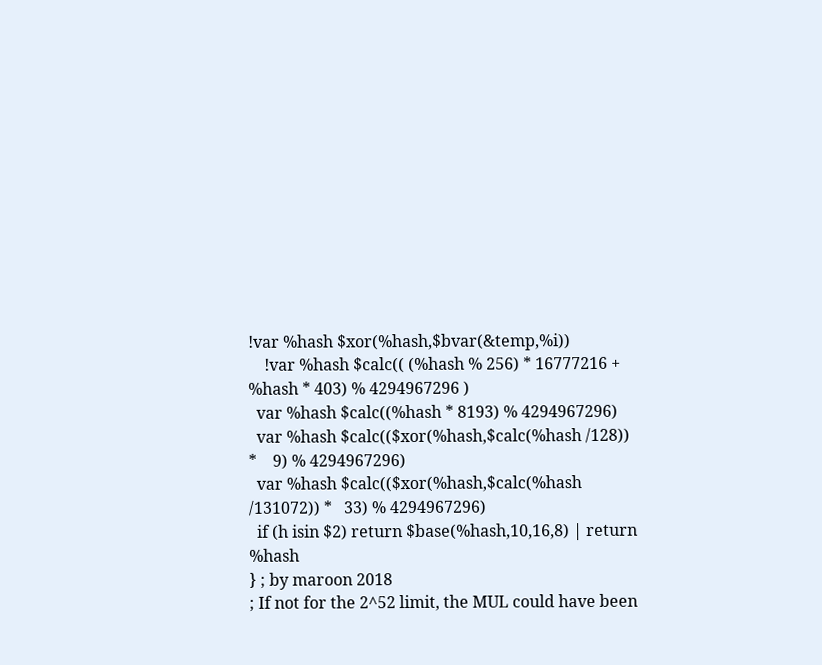!var %hash $xor(%hash,$bvar(&temp,%i))
    !var %hash $calc(( (%hash % 256) * 16777216 + %hash * 403) % 4294967296 )
  var %hash $calc((%hash * 8193) % 4294967296)
  var %hash $calc(($xor(%hash,$calc(%hash /128))    *    9) % 4294967296)
  var %hash $calc(($xor(%hash,$calc(%hash /131072)) *   33) % 4294967296)
  if (h isin $2) return $base(%hash,10,16,8) | return %hash
} ; by maroon 2018
; If not for the 2^52 limit, the MUL could have been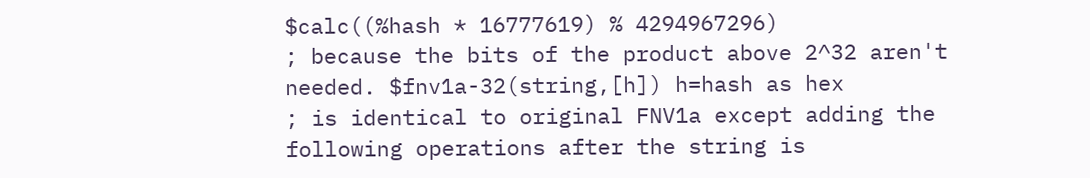$calc((%hash * 16777619) % 4294967296)
; because the bits of the product above 2^32 aren't needed. $fnv1a-32(string,[h]) h=hash as hex
; is identical to original FNV1a except adding the following operations after the string is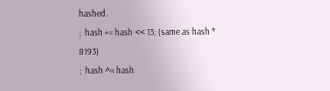hashed.
;  hash += hash << 13; (same as hash * 8193)
;  hash ^= hash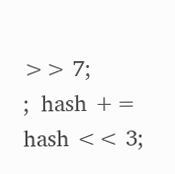>> 7;
;  hash += hash << 3;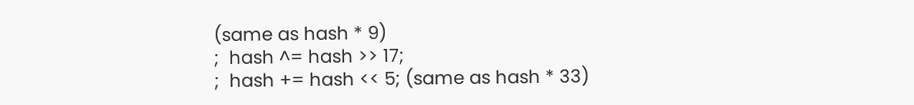(same as hash * 9)
;  hash ^= hash >> 17;
;  hash += hash << 5; (same as hash * 33)